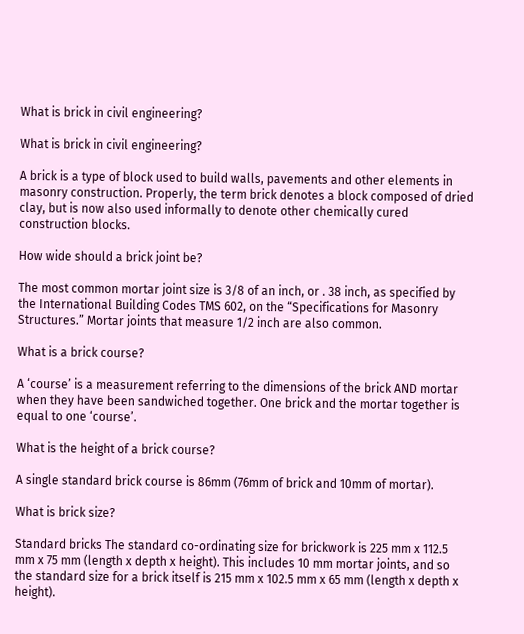What is brick in civil engineering?

What is brick in civil engineering?

A brick is a type of block used to build walls, pavements and other elements in masonry construction. Properly, the term brick denotes a block composed of dried clay, but is now also used informally to denote other chemically cured construction blocks.

How wide should a brick joint be?

The most common mortar joint size is 3/8 of an inch, or . 38 inch, as specified by the International Building Codes TMS 602, on the “Specifications for Masonry Structures.” Mortar joints that measure 1/2 inch are also common.

What is a brick course?

A ‘course’ is a measurement referring to the dimensions of the brick AND mortar when they have been sandwiched together. One brick and the mortar together is equal to one ‘course’.

What is the height of a brick course?

A single standard brick course is 86mm (76mm of brick and 10mm of mortar).

What is brick size?

Standard bricks The standard co-ordinating size for brickwork is 225 mm x 112.5 mm x 75 mm (length x depth x height). This includes 10 mm mortar joints, and so the standard size for a brick itself is 215 mm x 102.5 mm x 65 mm (length x depth x height).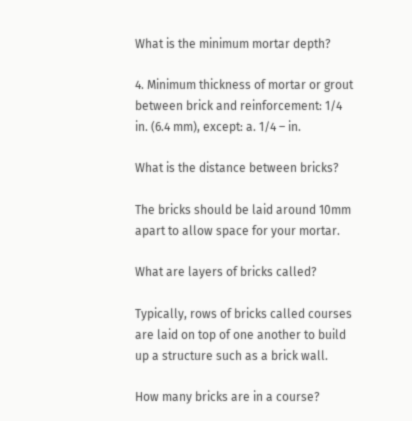What is the minimum mortar depth?

4. Minimum thickness of mortar or grout between brick and reinforcement: 1/4 in. (6.4 mm), except: a. 1/4 – in.

What is the distance between bricks?

The bricks should be laid around 10mm apart to allow space for your mortar.

What are layers of bricks called?

Typically, rows of bricks called courses are laid on top of one another to build up a structure such as a brick wall.

How many bricks are in a course?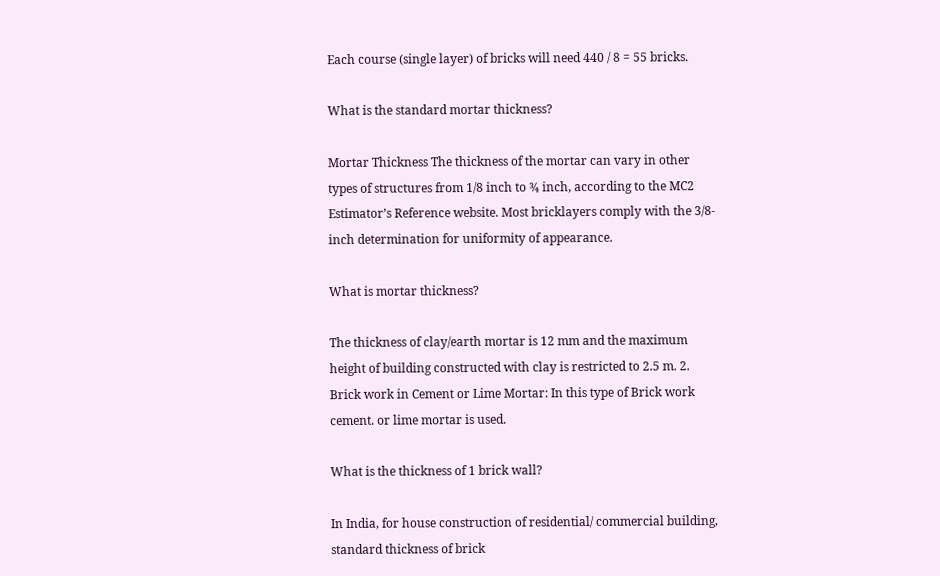Each course (single layer) of bricks will need 440 / 8 = 55 bricks.

What is the standard mortar thickness?

Mortar Thickness The thickness of the mortar can vary in other types of structures from 1/8 inch to ¾ inch, according to the MC2 Estimator’s Reference website. Most bricklayers comply with the 3/8-inch determination for uniformity of appearance.

What is mortar thickness?

The thickness of clay/earth mortar is 12 mm and the maximum height of building constructed with clay is restricted to 2.5 m. 2. Brick work in Cement or Lime Mortar: In this type of Brick work cement. or lime mortar is used.

What is the thickness of 1 brick wall?

In India, for house construction of residential/ commercial building, standard thickness of brick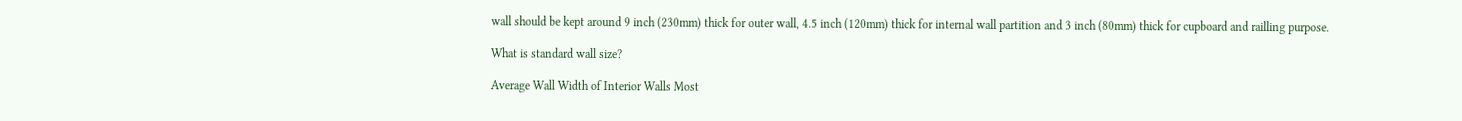wall should be kept around 9 inch (230mm) thick for outer wall, 4.5 inch (120mm) thick for internal wall partition and 3 inch (80mm) thick for cupboard and railling purpose.

What is standard wall size?

Average Wall Width of Interior Walls Most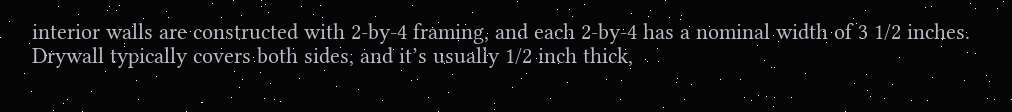interior walls are constructed with 2-by-4 framing, and each 2-by-4 has a nominal width of 3 1/2 inches. Drywall typically covers both sides, and it’s usually 1/2 inch thick,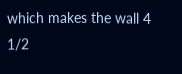which makes the wall 4 1/2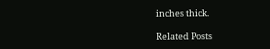inches thick.

Related Posts